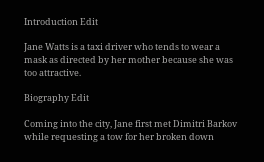Introduction Edit

Jane Watts is a taxi driver who tends to wear a mask as directed by her mother because she was too attractive.

Biography Edit

Coming into the city, Jane first met Dimitri Barkov while requesting a tow for her broken down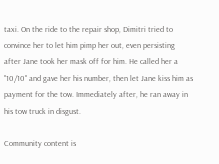taxi. On the ride to the repair shop, Dimitri tried to convince her to let him pimp her out, even persisting after Jane took her mask off for him. He called her a "10/10" and gave her his number, then let Jane kiss him as payment for the tow. Immediately after, he ran away in his tow truck in disgust.

Community content is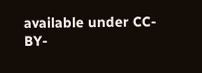available under CC-BY-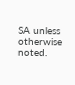SA unless otherwise noted.